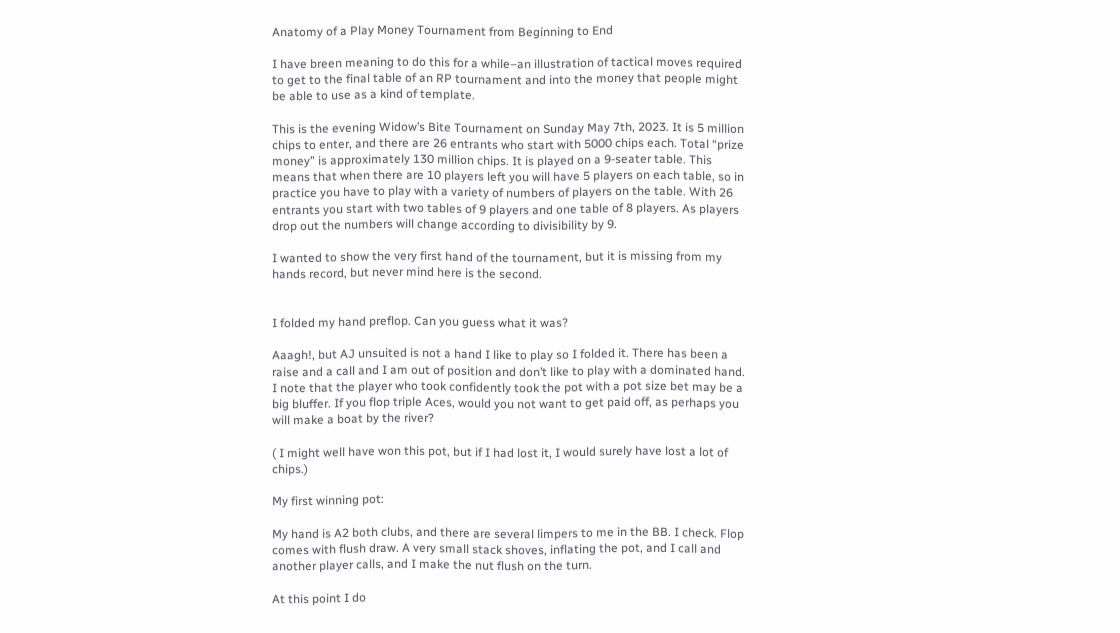Anatomy of a Play Money Tournament from Beginning to End

I have breen meaning to do this for a while–an illustration of tactical moves required to get to the final table of an RP tournament and into the money that people might be able to use as a kind of template.

This is the evening Widow’s Bite Tournament on Sunday May 7th, 2023. It is 5 million chips to enter, and there are 26 entrants who start with 5000 chips each. Total “prize money” is approximately 130 million chips. It is played on a 9-seater table. This means that when there are 10 players left you will have 5 players on each table, so in practice you have to play with a variety of numbers of players on the table. With 26 entrants you start with two tables of 9 players and one table of 8 players. As players drop out the numbers will change according to divisibility by 9.

I wanted to show the very first hand of the tournament, but it is missing from my hands record, but never mind here is the second.


I folded my hand preflop. Can you guess what it was?

Aaagh!, but AJ unsuited is not a hand I like to play so I folded it. There has been a raise and a call and I am out of position and don’t like to play with a dominated hand. I note that the player who took confidently took the pot with a pot size bet may be a big bluffer. If you flop triple Aces, would you not want to get paid off, as perhaps you will make a boat by the river?

( I might well have won this pot, but if I had lost it, I would surely have lost a lot of chips.)

My first winning pot:

My hand is A2 both clubs, and there are several limpers to me in the BB. I check. Flop comes with flush draw. A very small stack shoves, inflating the pot, and I call and another player calls, and I make the nut flush on the turn.

At this point I do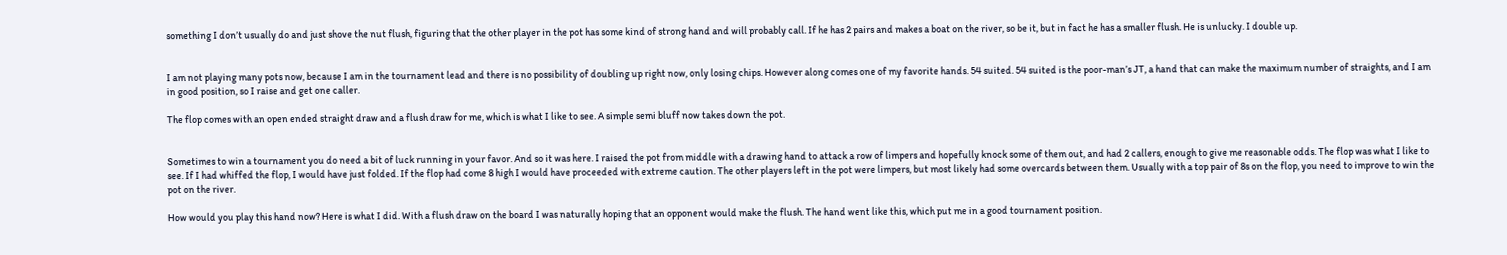something I don’t usually do and just shove the nut flush, figuring that the other player in the pot has some kind of strong hand and will probably call. If he has 2 pairs and makes a boat on the river, so be it, but in fact he has a smaller flush. He is unlucky. I double up.


I am not playing many pots now, because I am in the tournament lead and there is no possibility of doubling up right now, only losing chips. However along comes one of my favorite hands. 54 suited. 54 suited is the poor-man’s JT, a hand that can make the maximum number of straights, and I am in good position, so I raise and get one caller.

The flop comes with an open ended straight draw and a flush draw for me, which is what I like to see. A simple semi bluff now takes down the pot.


Sometimes to win a tournament you do need a bit of luck running in your favor. And so it was here. I raised the pot from middle with a drawing hand to attack a row of limpers and hopefully knock some of them out, and had 2 callers, enough to give me reasonable odds. The flop was what I like to see. If I had whiffed the flop, I would have just folded. If the flop had come 8 high I would have proceeded with extreme caution. The other players left in the pot were limpers, but most likely had some overcards between them. Usually with a top pair of 8s on the flop, you need to improve to win the pot on the river.

How would you play this hand now? Here is what I did. With a flush draw on the board I was naturally hoping that an opponent would make the flush. The hand went like this, which put me in a good tournament position.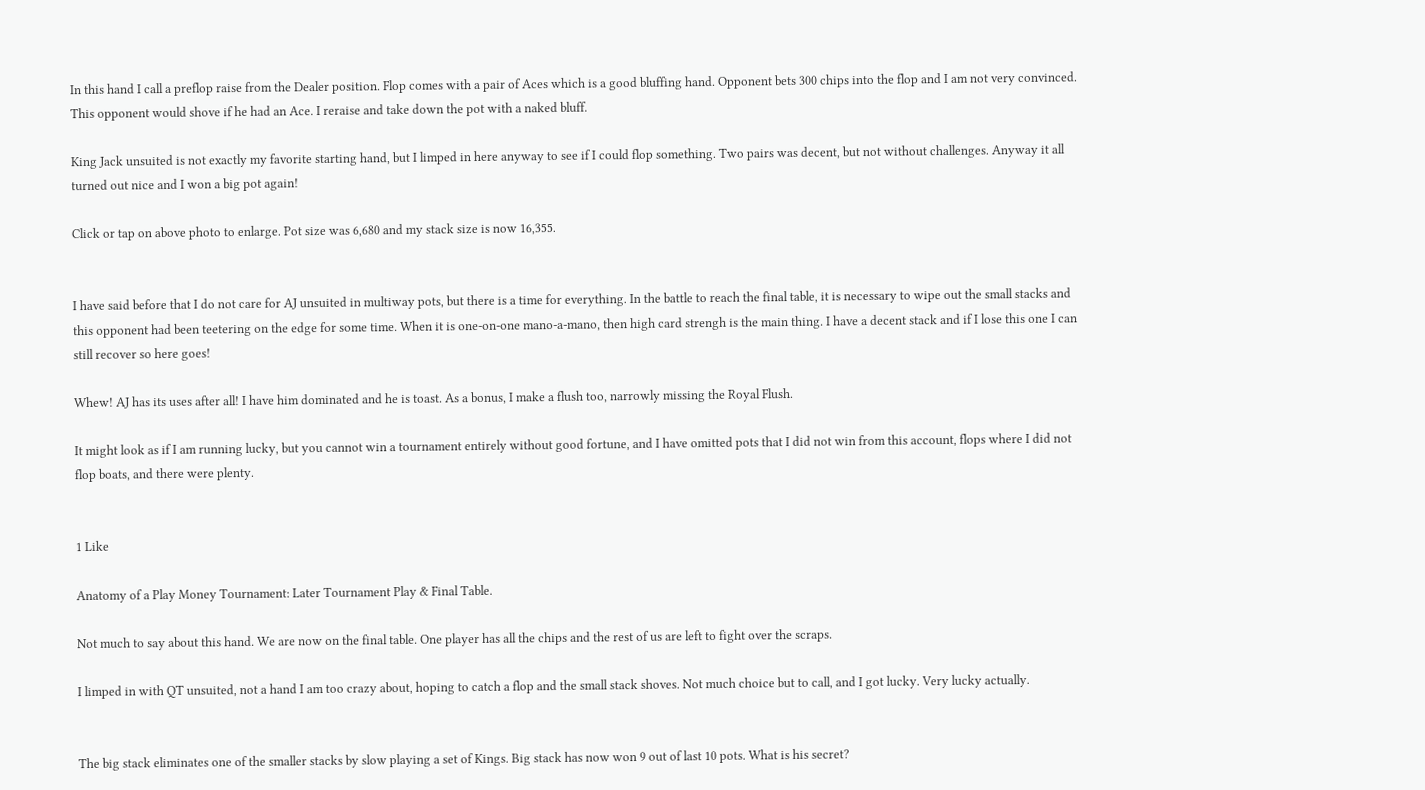In this hand I call a preflop raise from the Dealer position. Flop comes with a pair of Aces which is a good bluffing hand. Opponent bets 300 chips into the flop and I am not very convinced. This opponent would shove if he had an Ace. I reraise and take down the pot with a naked bluff.

King Jack unsuited is not exactly my favorite starting hand, but I limped in here anyway to see if I could flop something. Two pairs was decent, but not without challenges. Anyway it all turned out nice and I won a big pot again!

Click or tap on above photo to enlarge. Pot size was 6,680 and my stack size is now 16,355.


I have said before that I do not care for AJ unsuited in multiway pots, but there is a time for everything. In the battle to reach the final table, it is necessary to wipe out the small stacks and this opponent had been teetering on the edge for some time. When it is one-on-one mano-a-mano, then high card strengh is the main thing. I have a decent stack and if I lose this one I can still recover so here goes!

Whew! AJ has its uses after all! I have him dominated and he is toast. As a bonus, I make a flush too, narrowly missing the Royal Flush.

It might look as if I am running lucky, but you cannot win a tournament entirely without good fortune, and I have omitted pots that I did not win from this account, flops where I did not flop boats, and there were plenty.


1 Like

Anatomy of a Play Money Tournament: Later Tournament Play & Final Table.

Not much to say about this hand. We are now on the final table. One player has all the chips and the rest of us are left to fight over the scraps.

I limped in with QT unsuited, not a hand I am too crazy about, hoping to catch a flop and the small stack shoves. Not much choice but to call, and I got lucky. Very lucky actually.


The big stack eliminates one of the smaller stacks by slow playing a set of Kings. Big stack has now won 9 out of last 10 pots. What is his secret?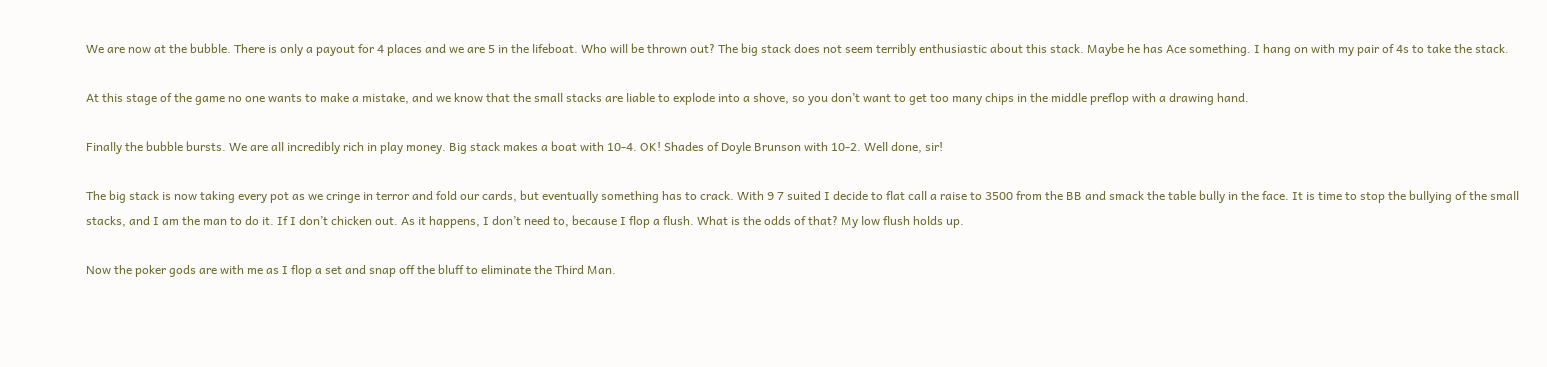We are now at the bubble. There is only a payout for 4 places and we are 5 in the lifeboat. Who will be thrown out? The big stack does not seem terribly enthusiastic about this stack. Maybe he has Ace something. I hang on with my pair of 4s to take the stack.

At this stage of the game no one wants to make a mistake, and we know that the small stacks are liable to explode into a shove, so you don’t want to get too many chips in the middle preflop with a drawing hand.

Finally the bubble bursts. We are all incredibly rich in play money. Big stack makes a boat with 10-4. OK! Shades of Doyle Brunson with 10-2. Well done, sir!

The big stack is now taking every pot as we cringe in terror and fold our cards, but eventually something has to crack. With 9 7 suited I decide to flat call a raise to 3500 from the BB and smack the table bully in the face. It is time to stop the bullying of the small stacks, and I am the man to do it. If I don’t chicken out. As it happens, I don’t need to, because I flop a flush. What is the odds of that? My low flush holds up.

Now the poker gods are with me as I flop a set and snap off the bluff to eliminate the Third Man.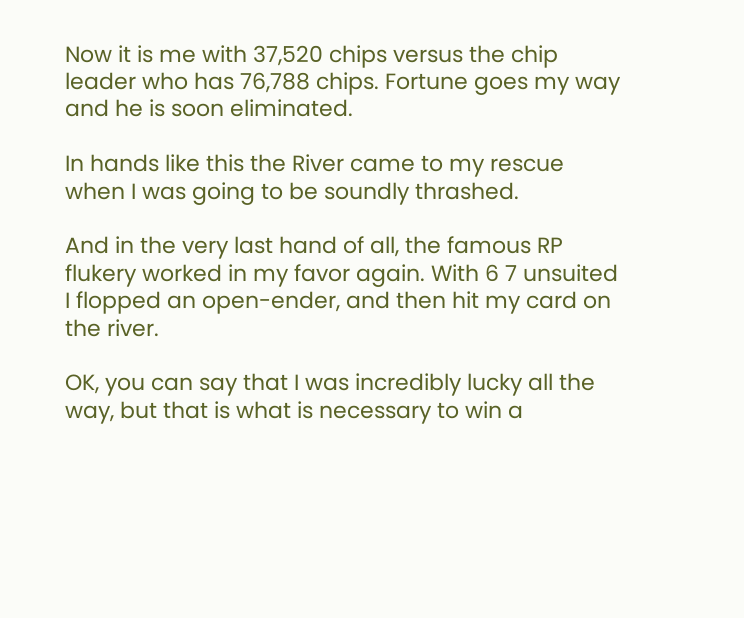Now it is me with 37,520 chips versus the chip leader who has 76,788 chips. Fortune goes my way and he is soon eliminated.

In hands like this the River came to my rescue when I was going to be soundly thrashed.

And in the very last hand of all, the famous RP flukery worked in my favor again. With 6 7 unsuited I flopped an open-ender, and then hit my card on the river.

OK, you can say that I was incredibly lucky all the way, but that is what is necessary to win a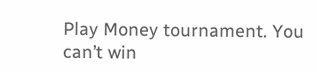Play Money tournament. You can’t win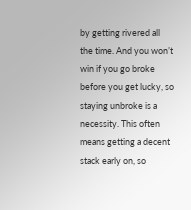by getting rivered all the time. And you won’t win if you go broke before you get lucky, so staying unbroke is a necessity. This often means getting a decent stack early on, so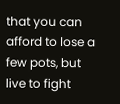that you can afford to lose a few pots, but live to fight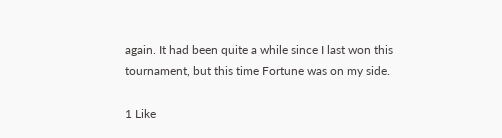again. It had been quite a while since I last won this tournament, but this time Fortune was on my side.

1 Like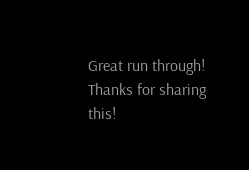Great run through! Thanks for sharing this!